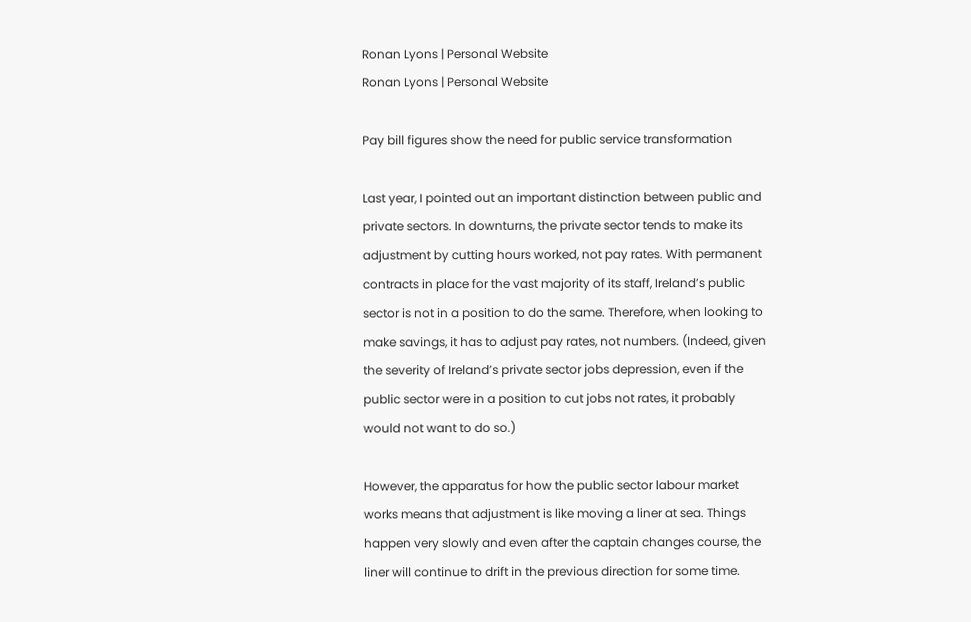Ronan Lyons | Personal Website
Ronan Lyons | Personal Website

Pay bill figures show the need for public service transformation

Last year, I pointed out an important distinction between public and private sectors. In downturns, the private sector tends to make its adjustment by cutting hours worked, not pay rates. With permanent contracts in place for the vast majority of its staff, Ireland’s public sector is not in a position to do the same. Therefore, when looking to make savings, it has to adjust pay rates, not numbers. (Indeed, given the severity of Ireland’s private sector jobs depression, even if the public sector were in a position to cut jobs not rates, it probably would not want to do so.)

However, the apparatus for how the public sector labour market works means that adjustment is like moving a liner at sea. Things happen very slowly and even after the captain changes course, the liner will continue to drift in the previous direction for some time.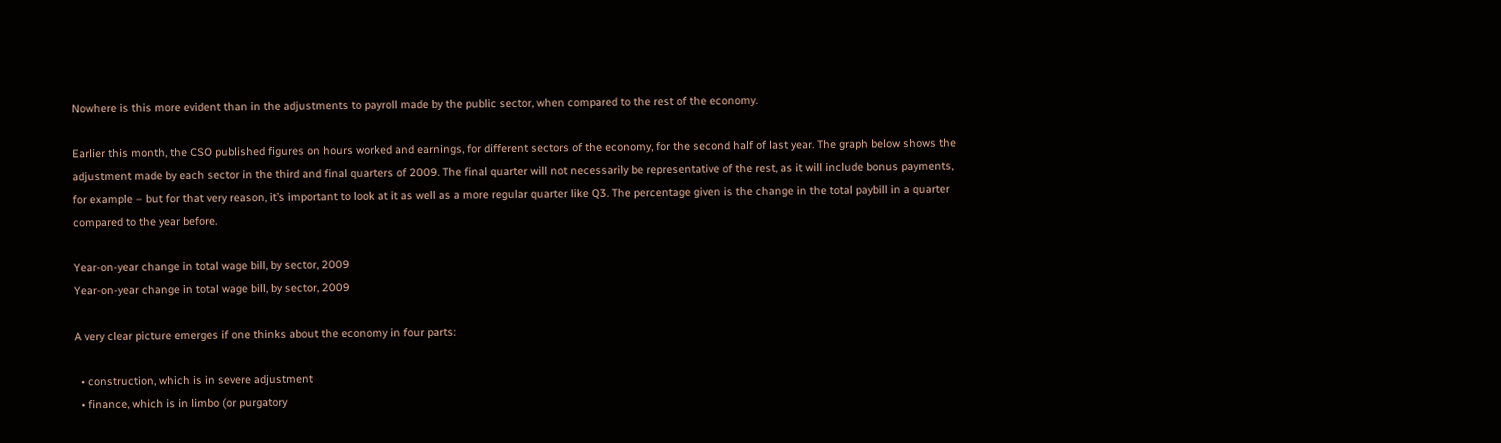Nowhere is this more evident than in the adjustments to payroll made by the public sector, when compared to the rest of the economy.

Earlier this month, the CSO published figures on hours worked and earnings, for different sectors of the economy, for the second half of last year. The graph below shows the adjustment made by each sector in the third and final quarters of 2009. The final quarter will not necessarily be representative of the rest, as it will include bonus payments, for example – but for that very reason, it’s important to look at it as well as a more regular quarter like Q3. The percentage given is the change in the total paybill in a quarter compared to the year before.

Year-on-year change in total wage bill, by sector, 2009
Year-on-year change in total wage bill, by sector, 2009

A very clear picture emerges if one thinks about the economy in four parts:

  • construction, which is in severe adjustment
  • finance, which is in limbo (or purgatory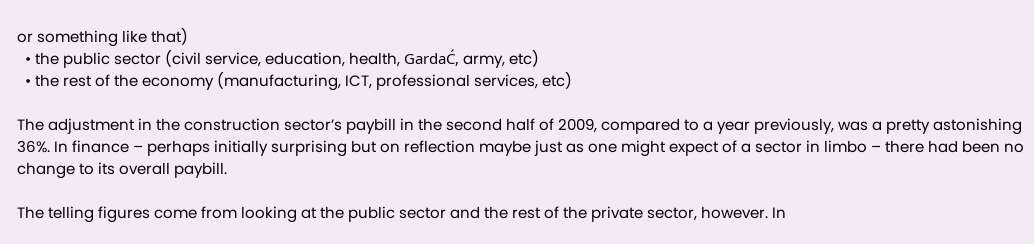or something like that)
  • the public sector (civil service, education, health, GardaĆ, army, etc)
  • the rest of the economy (manufacturing, ICT, professional services, etc)

The adjustment in the construction sector’s paybill in the second half of 2009, compared to a year previously, was a pretty astonishing 36%. In finance – perhaps initially surprising but on reflection maybe just as one might expect of a sector in limbo – there had been no change to its overall paybill.

The telling figures come from looking at the public sector and the rest of the private sector, however. In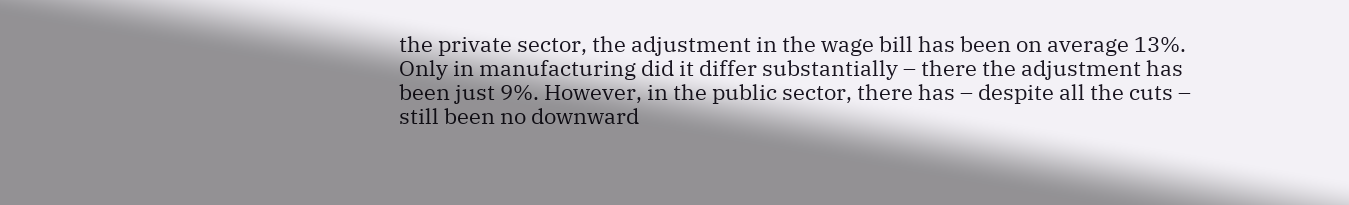the private sector, the adjustment in the wage bill has been on average 13%. Only in manufacturing did it differ substantially – there the adjustment has been just 9%. However, in the public sector, there has – despite all the cuts – still been no downward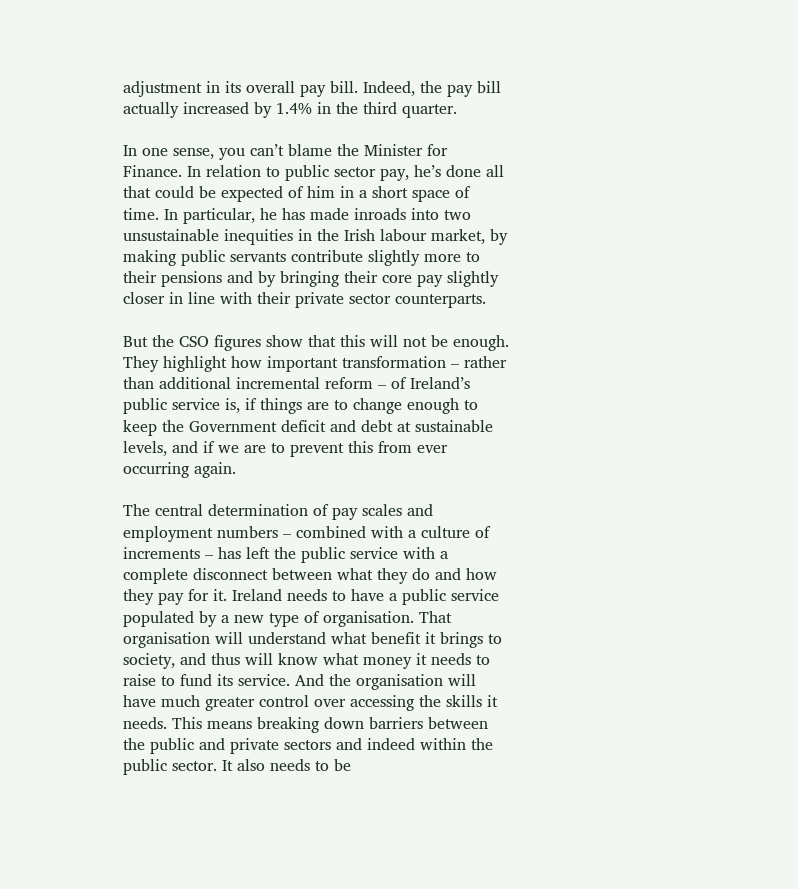adjustment in its overall pay bill. Indeed, the pay bill actually increased by 1.4% in the third quarter.

In one sense, you can’t blame the Minister for Finance. In relation to public sector pay, he’s done all that could be expected of him in a short space of time. In particular, he has made inroads into two unsustainable inequities in the Irish labour market, by making public servants contribute slightly more to their pensions and by bringing their core pay slightly closer in line with their private sector counterparts.

But the CSO figures show that this will not be enough. They highlight how important transformation – rather than additional incremental reform – of Ireland’s public service is, if things are to change enough to keep the Government deficit and debt at sustainable levels, and if we are to prevent this from ever occurring again.

The central determination of pay scales and employment numbers – combined with a culture of increments – has left the public service with a complete disconnect between what they do and how they pay for it. Ireland needs to have a public service populated by a new type of organisation. That organisation will understand what benefit it brings to society, and thus will know what money it needs to raise to fund its service. And the organisation will have much greater control over accessing the skills it needs. This means breaking down barriers between the public and private sectors and indeed within the public sector. It also needs to be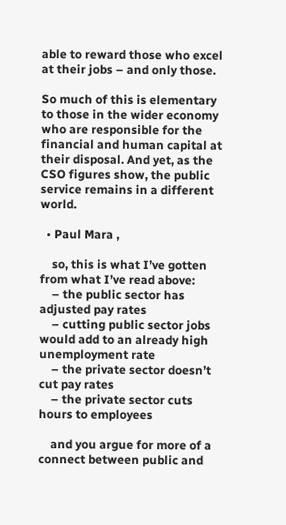able to reward those who excel at their jobs – and only those.

So much of this is elementary to those in the wider economy who are responsible for the financial and human capital at their disposal. And yet, as the CSO figures show, the public service remains in a different world.

  • Paul Mara ,

    so, this is what I’ve gotten from what I’ve read above:
    – the public sector has adjusted pay rates
    – cutting public sector jobs would add to an already high unemployment rate
    – the private sector doesn’t cut pay rates
    – the private sector cuts hours to employees

    and you argue for more of a connect between public and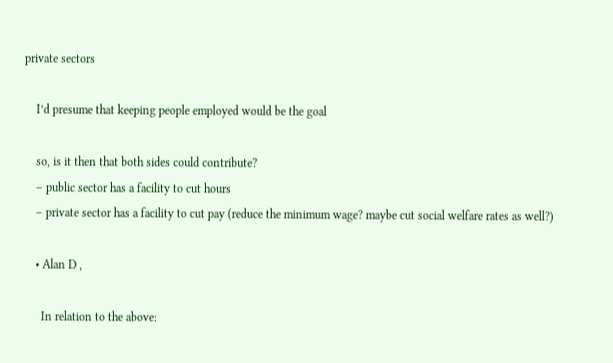private sectors

    I’d presume that keeping people employed would be the goal

    so, is it then that both sides could contribute?
    – public sector has a facility to cut hours
    – private sector has a facility to cut pay (reduce the minimum wage? maybe cut social welfare rates as well?)

    • Alan D ,

      In relation to the above: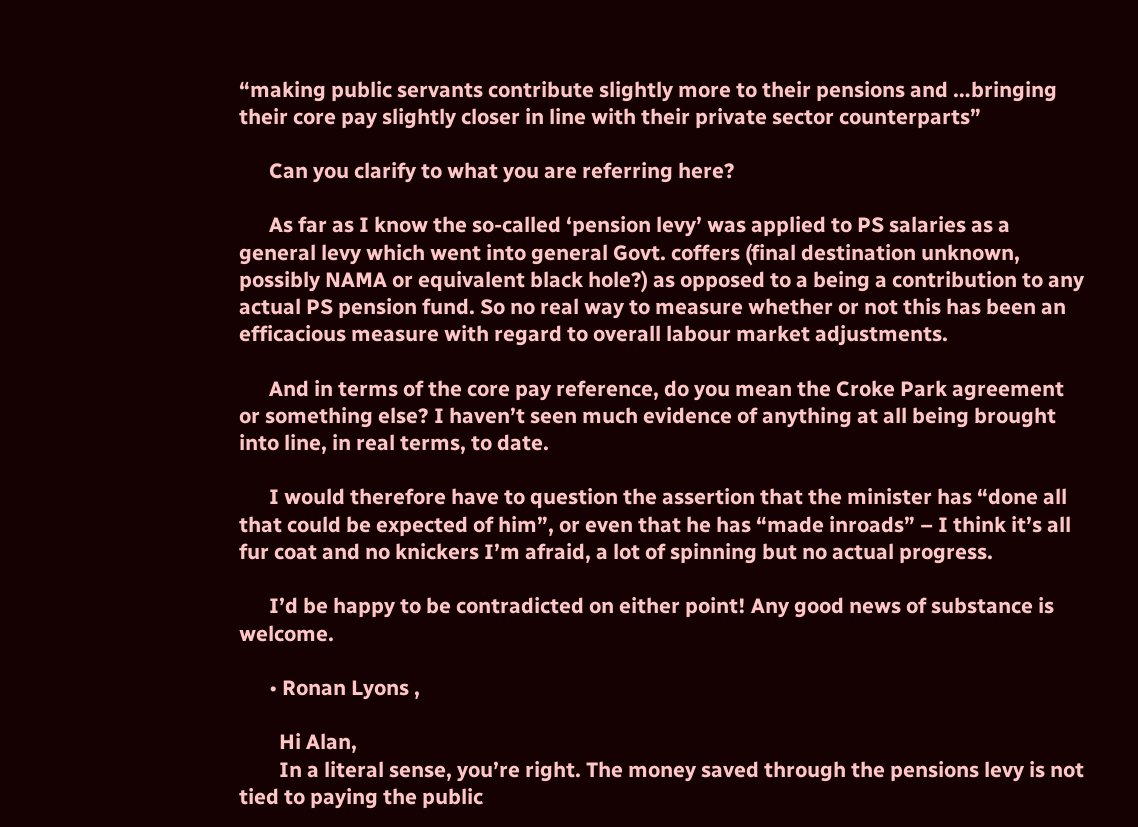“making public servants contribute slightly more to their pensions and …bringing their core pay slightly closer in line with their private sector counterparts”

      Can you clarify to what you are referring here?

      As far as I know the so-called ‘pension levy’ was applied to PS salaries as a general levy which went into general Govt. coffers (final destination unknown, possibly NAMA or equivalent black hole?) as opposed to a being a contribution to any actual PS pension fund. So no real way to measure whether or not this has been an efficacious measure with regard to overall labour market adjustments.

      And in terms of the core pay reference, do you mean the Croke Park agreement or something else? I haven’t seen much evidence of anything at all being brought into line, in real terms, to date.

      I would therefore have to question the assertion that the minister has “done all that could be expected of him”, or even that he has “made inroads” – I think it’s all fur coat and no knickers I’m afraid, a lot of spinning but no actual progress.

      I’d be happy to be contradicted on either point! Any good news of substance is welcome.

      • Ronan Lyons ,

        Hi Alan,
        In a literal sense, you’re right. The money saved through the pensions levy is not tied to paying the public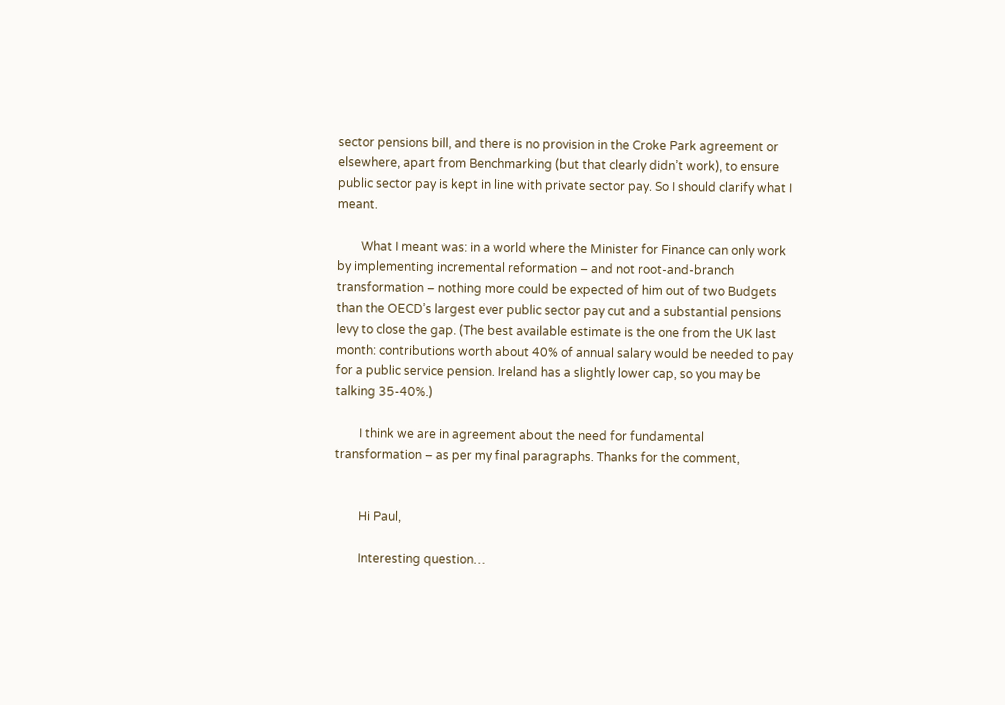sector pensions bill, and there is no provision in the Croke Park agreement or elsewhere, apart from Benchmarking (but that clearly didn’t work), to ensure public sector pay is kept in line with private sector pay. So I should clarify what I meant.

        What I meant was: in a world where the Minister for Finance can only work by implementing incremental reformation – and not root-and-branch transformation – nothing more could be expected of him out of two Budgets than the OECD’s largest ever public sector pay cut and a substantial pensions levy to close the gap. (The best available estimate is the one from the UK last month: contributions worth about 40% of annual salary would be needed to pay for a public service pension. Ireland has a slightly lower cap, so you may be talking 35-40%.)

        I think we are in agreement about the need for fundamental transformation – as per my final paragraphs. Thanks for the comment,


        Hi Paul,

        Interesting question…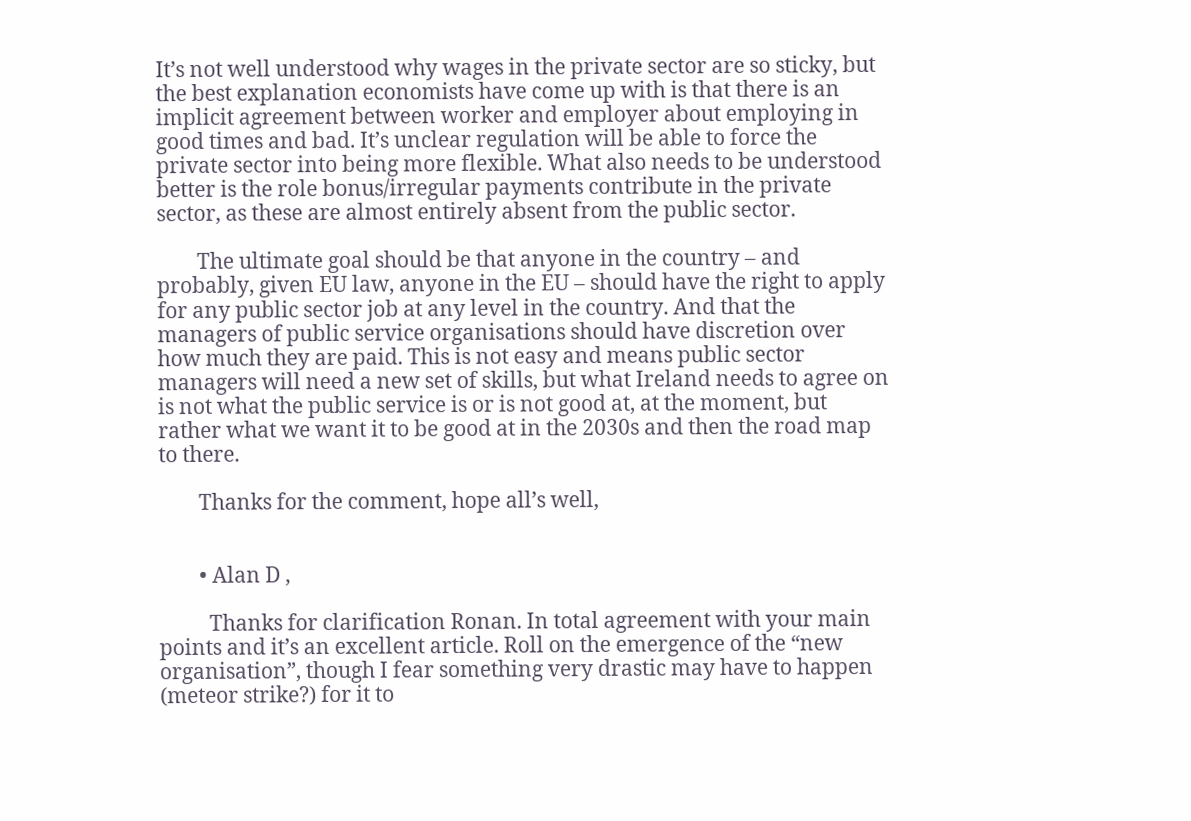It’s not well understood why wages in the private sector are so sticky, but the best explanation economists have come up with is that there is an implicit agreement between worker and employer about employing in good times and bad. It’s unclear regulation will be able to force the private sector into being more flexible. What also needs to be understood better is the role bonus/irregular payments contribute in the private sector, as these are almost entirely absent from the public sector.

        The ultimate goal should be that anyone in the country – and probably, given EU law, anyone in the EU – should have the right to apply for any public sector job at any level in the country. And that the managers of public service organisations should have discretion over how much they are paid. This is not easy and means public sector managers will need a new set of skills, but what Ireland needs to agree on is not what the public service is or is not good at, at the moment, but rather what we want it to be good at in the 2030s and then the road map to there.

        Thanks for the comment, hope all’s well,


        • Alan D ,

          Thanks for clarification Ronan. In total agreement with your main points and it’s an excellent article. Roll on the emergence of the “new organisation”, though I fear something very drastic may have to happen (meteor strike?) for it to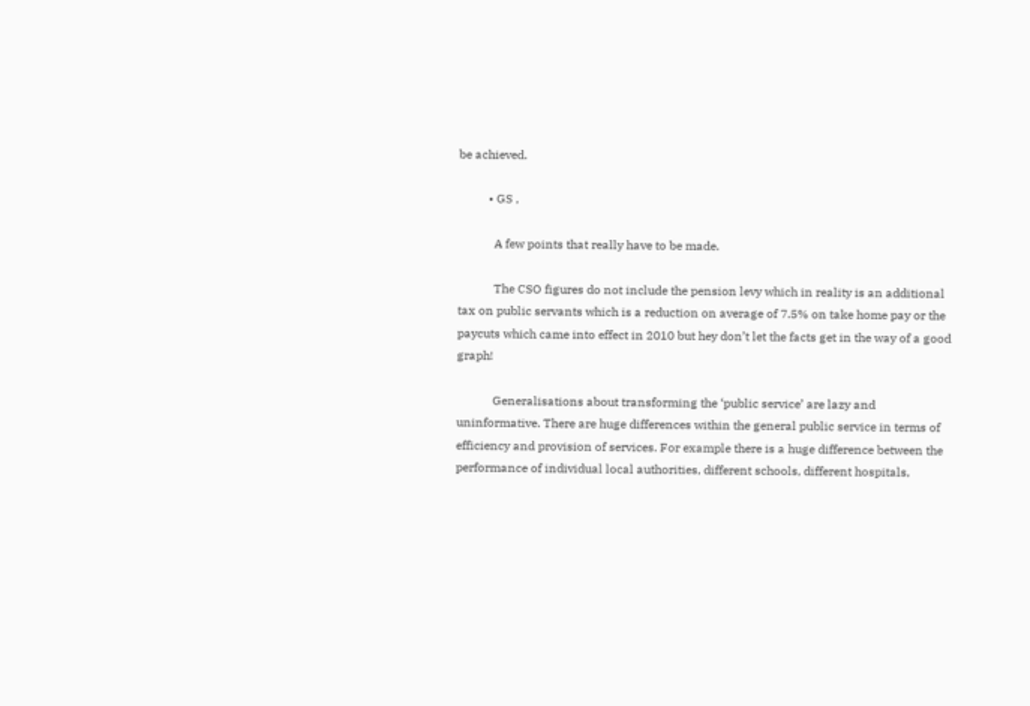be achieved.

          • GS ,

            A few points that really have to be made.

            The CSO figures do not include the pension levy which in reality is an additional tax on public servants which is a reduction on average of 7.5% on take home pay or the paycuts which came into effect in 2010 but hey don’t let the facts get in the way of a good graph!

            Generalisations about transforming the ‘public service’ are lazy and uninformative. There are huge differences within the general public service in terms of efficiency and provision of services. For example there is a huge difference between the performance of individual local authorities, different schools, different hospitals,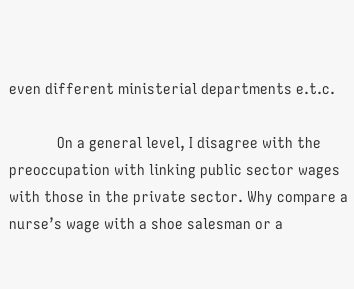even different ministerial departments e.t.c.

            On a general level, I disagree with the preoccupation with linking public sector wages with those in the private sector. Why compare a nurse’s wage with a shoe salesman or a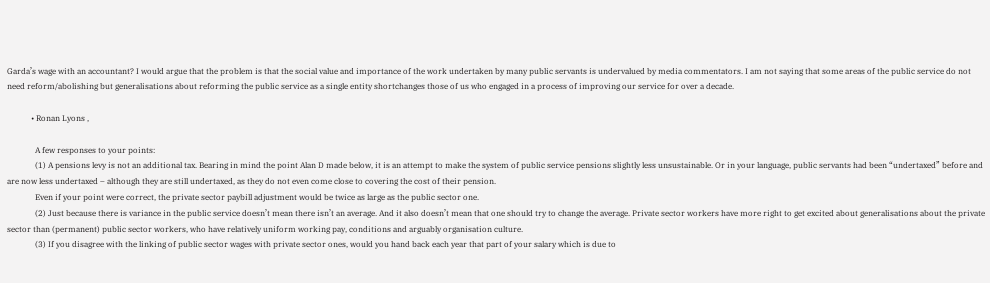Garda’s wage with an accountant? I would argue that the problem is that the social value and importance of the work undertaken by many public servants is undervalued by media commentators. I am not saying that some areas of the public service do not need reform/abolishing but generalisations about reforming the public service as a single entity shortchanges those of us who engaged in a process of improving our service for over a decade.

            • Ronan Lyons ,

              A few responses to your points:
              (1) A pensions levy is not an additional tax. Bearing in mind the point Alan D made below, it is an attempt to make the system of public service pensions slightly less unsustainable. Or in your language, public servants had been “undertaxed” before and are now less undertaxed – although they are still undertaxed, as they do not even come close to covering the cost of their pension.
              Even if your point were correct, the private sector paybill adjustment would be twice as large as the public sector one.
              (2) Just because there is variance in the public service doesn’t mean there isn’t an average. And it also doesn’t mean that one should try to change the average. Private sector workers have more right to get excited about generalisations about the private sector than (permanent) public sector workers, who have relatively uniform working pay, conditions and arguably organisation culture.
              (3) If you disagree with the linking of public sector wages with private sector ones, would you hand back each year that part of your salary which is due to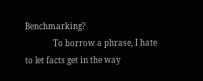Benchmarking?
              To borrow a phrase, I hate to let facts get in the way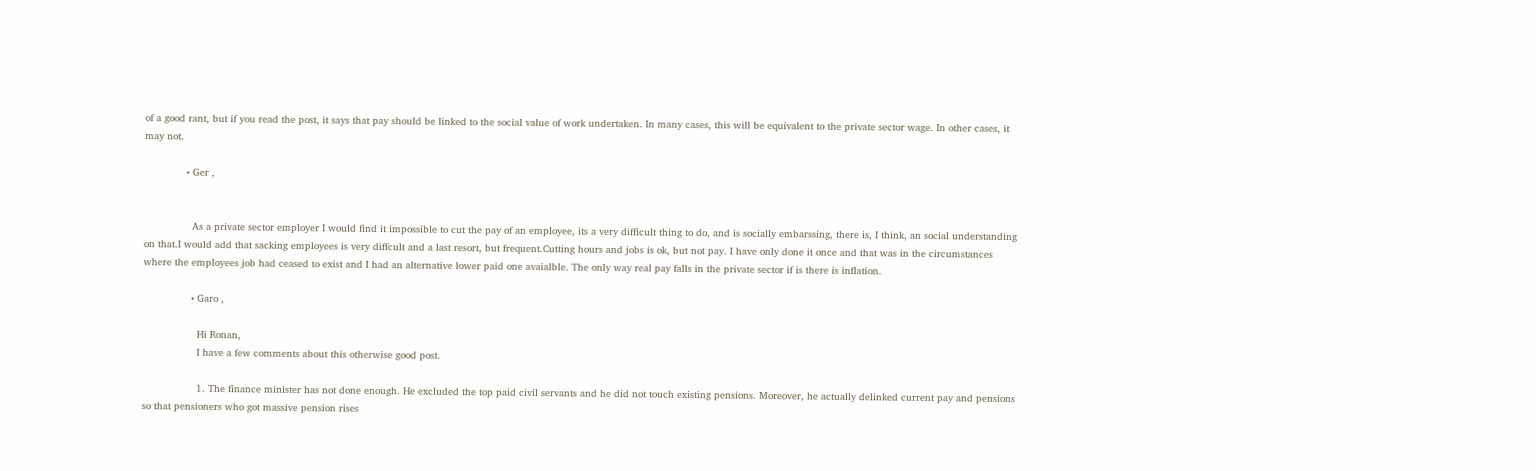of a good rant, but if you read the post, it says that pay should be linked to the social value of work undertaken. In many cases, this will be equivalent to the private sector wage. In other cases, it may not.

              • Ger ,


                As a private sector employer I would find it impossible to cut the pay of an employee, its a very difficult thing to do, and is socially embarssing, there is, I think, an social understanding on that.I would add that sacking employees is very diffcult and a last resort, but frequent.Cutting hours and jobs is ok, but not pay. I have only done it once and that was in the circumstances where the employees job had ceased to exist and I had an alternative lower paid one avaialble. The only way real pay falls in the private sector if is there is inflation.

                • Garo ,

                  Hi Ronan,
                  I have a few comments about this otherwise good post.

                  1. The finance minister has not done enough. He excluded the top paid civil servants and he did not touch existing pensions. Moreover, he actually delinked current pay and pensions so that pensioners who got massive pension rises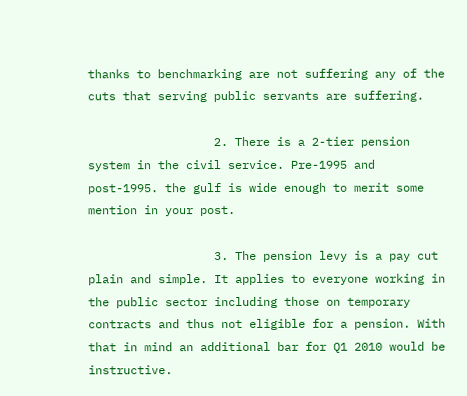thanks to benchmarking are not suffering any of the cuts that serving public servants are suffering.

                  2. There is a 2-tier pension system in the civil service. Pre-1995 and post-1995. the gulf is wide enough to merit some mention in your post.

                  3. The pension levy is a pay cut plain and simple. It applies to everyone working in the public sector including those on temporary contracts and thus not eligible for a pension. With that in mind an additional bar for Q1 2010 would be instructive.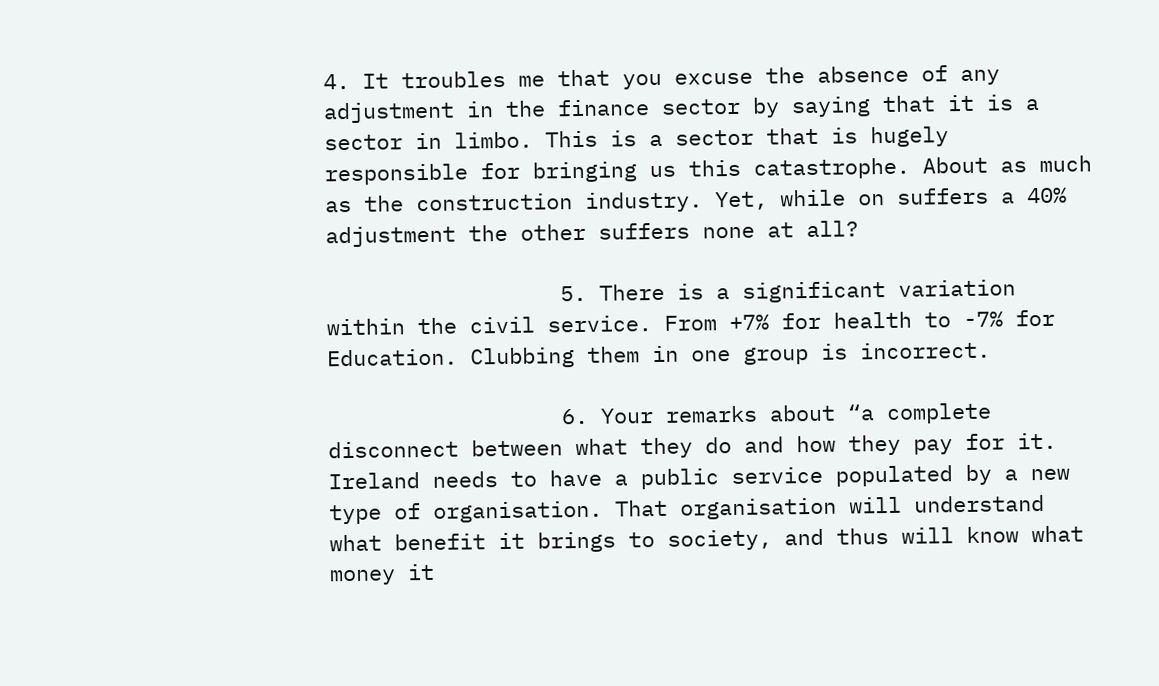4. It troubles me that you excuse the absence of any adjustment in the finance sector by saying that it is a sector in limbo. This is a sector that is hugely responsible for bringing us this catastrophe. About as much as the construction industry. Yet, while on suffers a 40% adjustment the other suffers none at all?

                  5. There is a significant variation within the civil service. From +7% for health to -7% for Education. Clubbing them in one group is incorrect.

                  6. Your remarks about “a complete disconnect between what they do and how they pay for it. Ireland needs to have a public service populated by a new type of organisation. That organisation will understand what benefit it brings to society, and thus will know what money it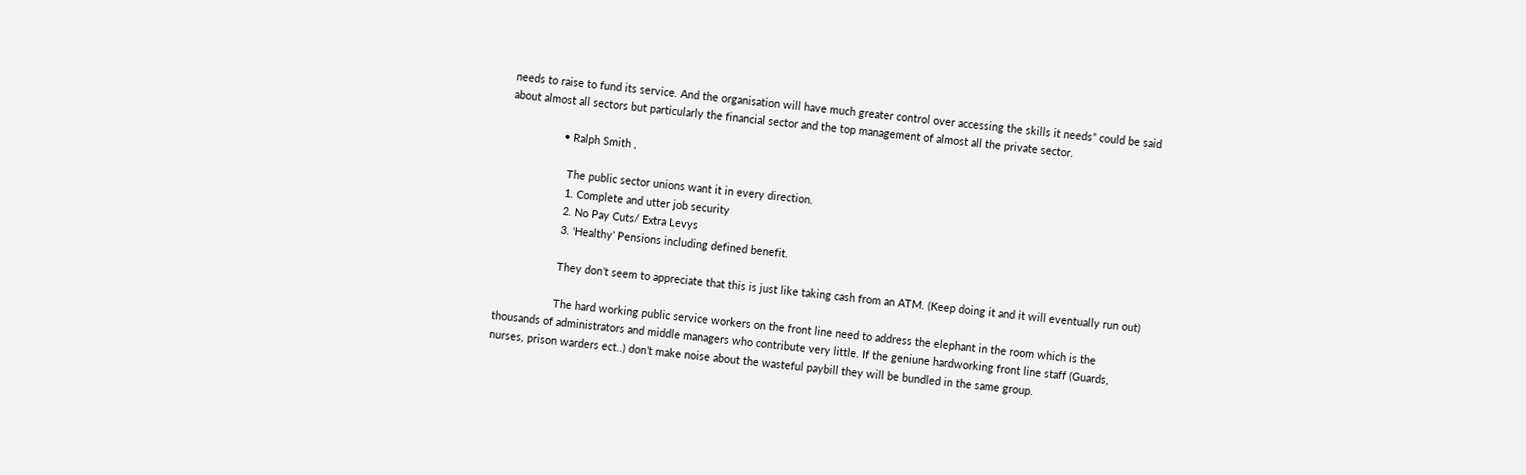needs to raise to fund its service. And the organisation will have much greater control over accessing the skills it needs” could be said about almost all sectors but particularly the financial sector and the top management of almost all the private sector.

                  • Ralph Smith ,

                    The public sector unions want it in every direction.
                    1. Complete and utter job security
                    2. No Pay Cuts/ Extra Levys
                    3. ‘Healthy’ Pensions including defined benefit.

                    They don’t seem to appreciate that this is just like taking cash from an ATM. (Keep doing it and it will eventually run out)

                    The hard working public service workers on the front line need to address the elephant in the room which is the thousands of administrators and middle managers who contribute very little. If the geniune hardworking front line staff (Guards, nurses, prison warders ect..) don’t make noise about the wasteful paybill they will be bundled in the same group.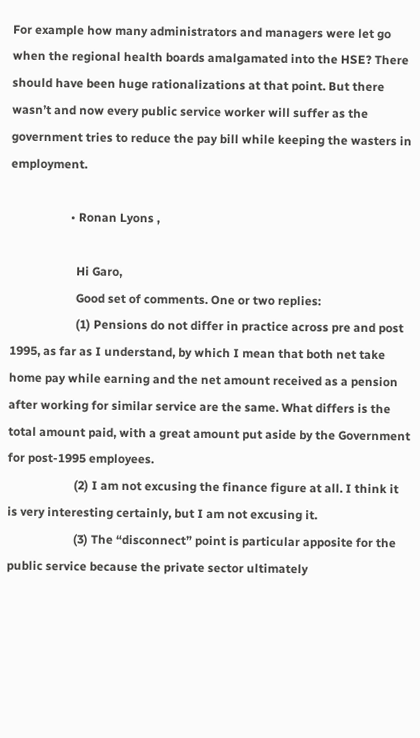For example how many administrators and managers were let go when the regional health boards amalgamated into the HSE? There should have been huge rationalizations at that point. But there wasn’t and now every public service worker will suffer as the government tries to reduce the pay bill while keeping the wasters in employment.

                    • Ronan Lyons ,

                      Hi Garo,
                      Good set of comments. One or two replies:
                      (1) Pensions do not differ in practice across pre and post 1995, as far as I understand, by which I mean that both net take home pay while earning and the net amount received as a pension after working for similar service are the same. What differs is the total amount paid, with a great amount put aside by the Government for post-1995 employees.
                      (2) I am not excusing the finance figure at all. I think it is very interesting certainly, but I am not excusing it.
                      (3) The “disconnect” point is particular apposite for the public service because the private sector ultimately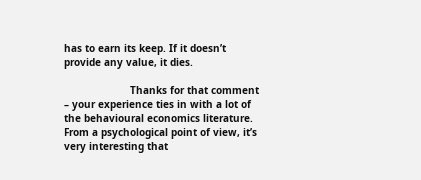has to earn its keep. If it doesn’t provide any value, it dies.

                      Thanks for that comment – your experience ties in with a lot of the behavioural economics literature. From a psychological point of view, it’s very interesting that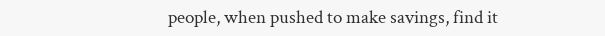people, when pushed to make savings, find it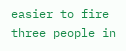easier to fire three people in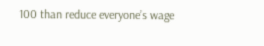100 than reduce everyone’s wage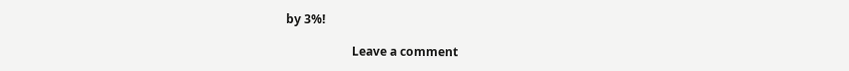by 3%!

                      Leave a comment